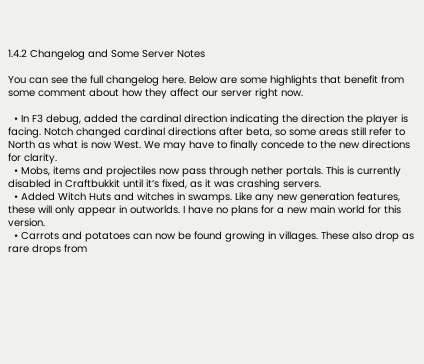1.4.2 Changelog and Some Server Notes

You can see the full changelog here. Below are some highlights that benefit from some comment about how they affect our server right now.

  • In F3 debug, added the cardinal direction indicating the direction the player is facing. Notch changed cardinal directions after beta, so some areas still refer to North as what is now West. We may have to finally concede to the new directions for clarity.
  • Mobs, items and projectiles now pass through nether portals. This is currently disabled in Craftbukkit until it’s fixed, as it was crashing servers.
  • Added Witch Huts and witches in swamps. Like any new generation features, these will only appear in outworlds. I have no plans for a new main world for this version.
  • Carrots and potatoes can now be found growing in villages. These also drop as rare drops from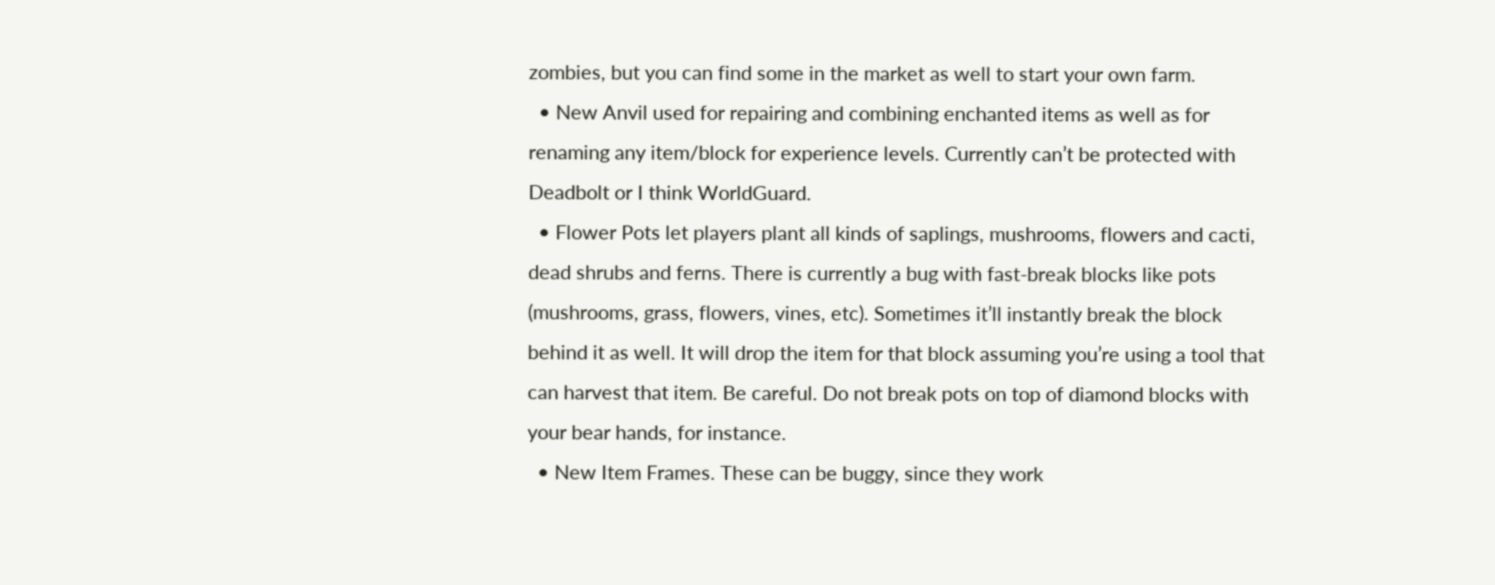zombies, but you can find some in the market as well to start your own farm.
  • New Anvil used for repairing and combining enchanted items as well as for renaming any item/block for experience levels. Currently can’t be protected with Deadbolt or I think WorldGuard.
  • Flower Pots let players plant all kinds of saplings, mushrooms, flowers and cacti, dead shrubs and ferns. There is currently a bug with fast-break blocks like pots (mushrooms, grass, flowers, vines, etc). Sometimes it’ll instantly break the block behind it as well. It will drop the item for that block assuming you’re using a tool that can harvest that item. Be careful. Do not break pots on top of diamond blocks with your bear hands, for instance.
  • New Item Frames. These can be buggy, since they work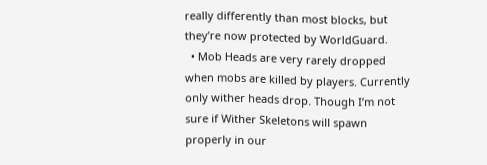really differently than most blocks, but they’re now protected by WorldGuard.
  • Mob Heads are very rarely dropped when mobs are killed by players. Currently only wither heads drop. Though I’m not sure if Wither Skeletons will spawn properly in our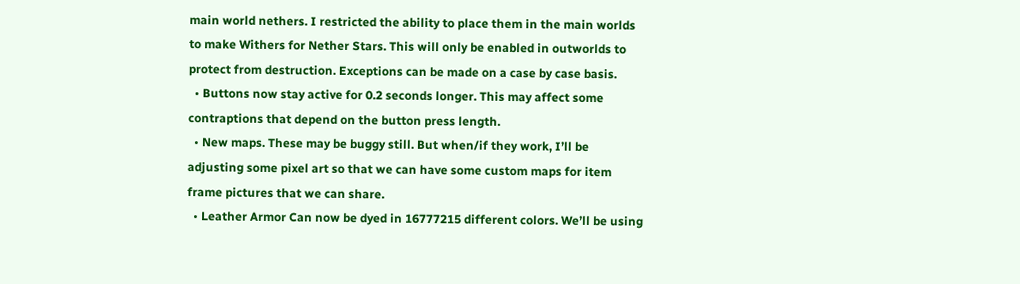main world nethers. I restricted the ability to place them in the main worlds to make Withers for Nether Stars. This will only be enabled in outworlds to protect from destruction. Exceptions can be made on a case by case basis.
  • Buttons now stay active for 0.2 seconds longer. This may affect some contraptions that depend on the button press length.
  • New maps. These may be buggy still. But when/if they work, I’ll be adjusting some pixel art so that we can have some custom maps for item frame pictures that we can share.
  • Leather Armor Can now be dyed in 16777215 different colors. We’ll be using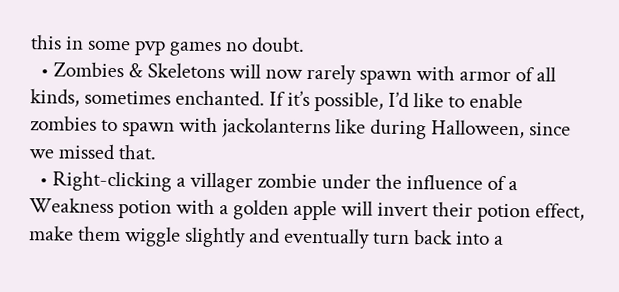this in some pvp games no doubt.
  • Zombies & Skeletons will now rarely spawn with armor of all kinds, sometimes enchanted. If it’s possible, I’d like to enable zombies to spawn with jackolanterns like during Halloween, since we missed that.
  • Right-clicking a villager zombie under the influence of a Weakness potion with a golden apple will invert their potion effect, make them wiggle slightly and eventually turn back into a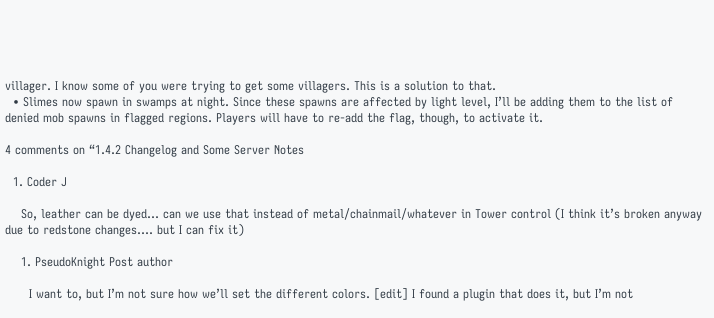villager. I know some of you were trying to get some villagers. This is a solution to that.
  • Slimes now spawn in swamps at night. Since these spawns are affected by light level, I’ll be adding them to the list of denied mob spawns in flagged regions. Players will have to re-add the flag, though, to activate it.

4 comments on “1.4.2 Changelog and Some Server Notes

  1. Coder J

    So, leather can be dyed… can we use that instead of metal/chainmail/whatever in Tower control (I think it’s broken anyway due to redstone changes…. but I can fix it)

    1. PseudoKnight Post author

      I want to, but I’m not sure how we’ll set the different colors. [edit] I found a plugin that does it, but I’m not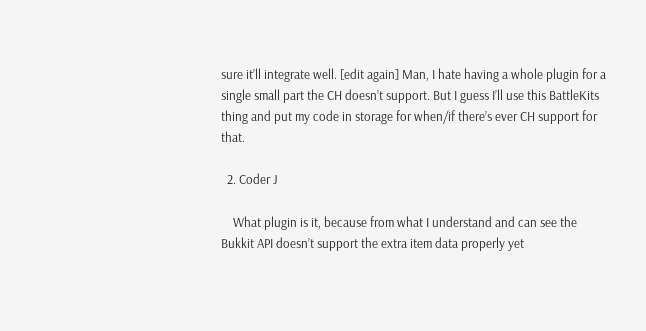sure it’ll integrate well. [edit again] Man, I hate having a whole plugin for a single small part the CH doesn’t support. But I guess I’ll use this BattleKits thing and put my code in storage for when/if there’s ever CH support for that.

  2. Coder J

    What plugin is it, because from what I understand and can see the Bukkit API doesn’t support the extra item data properly yet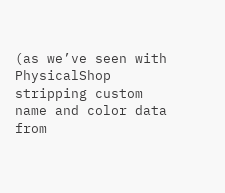(as we’ve seen with PhysicalShop stripping custom name and color data from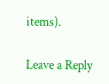items).

Leave a Reply